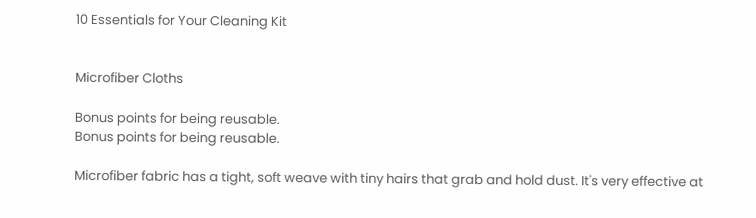10 Essentials for Your Cleaning Kit


Microfiber Cloths

Bonus points for being reusable.
Bonus points for being reusable.

Microfiber fabric has a tight, soft weave with tiny hairs that grab and hold dust. It's very effective at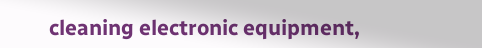cleaning electronic equipment,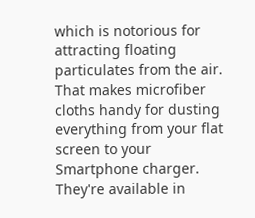which is notorious for attracting floating particulates from the air. That makes microfiber cloths handy for dusting everything from your flat screen to your Smartphone charger. They're available in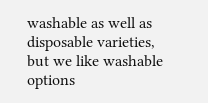washable as well as disposable varieties, but we like washable options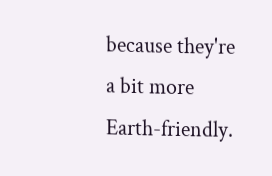because they're a bit more Earth-friendly.